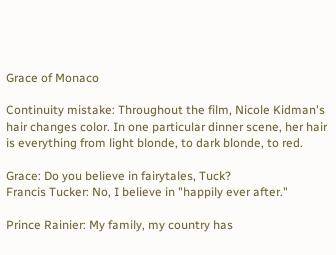Grace of Monaco

Continuity mistake: Throughout the film, Nicole Kidman's hair changes color. In one particular dinner scene, her hair is everything from light blonde, to dark blonde, to red.

Grace: Do you believe in fairytales, Tuck?
Francis Tucker: No, I believe in "happily ever after."

Prince Rainier: My family, my country has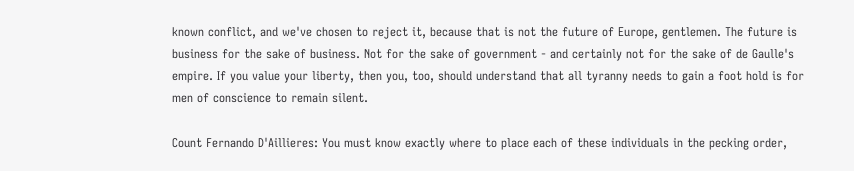known conflict, and we've chosen to reject it, because that is not the future of Europe, gentlemen. The future is business for the sake of business. Not for the sake of government - and certainly not for the sake of de Gaulle's empire. If you value your liberty, then you, too, should understand that all tyranny needs to gain a foot hold is for men of conscience to remain silent.

Count Fernando D'Aillieres: You must know exactly where to place each of these individuals in the pecking order,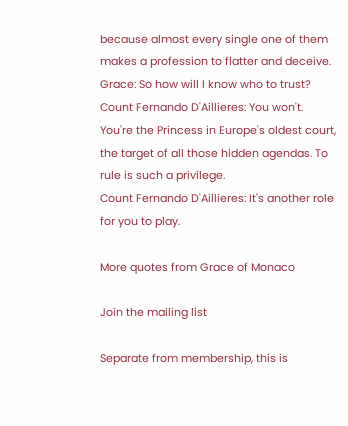because almost every single one of them makes a profession to flatter and deceive.
Grace: So how will I know who to trust?
Count Fernando D'Aillieres: You won't. You're the Princess in Europe's oldest court, the target of all those hidden agendas. To rule is such a privilege.
Count Fernando D'Aillieres: It's another role for you to play.

More quotes from Grace of Monaco

Join the mailing list

Separate from membership, this is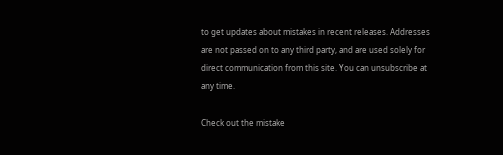to get updates about mistakes in recent releases. Addresses are not passed on to any third party, and are used solely for direct communication from this site. You can unsubscribe at any time.

Check out the mistake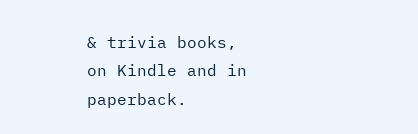& trivia books, on Kindle and in paperback.